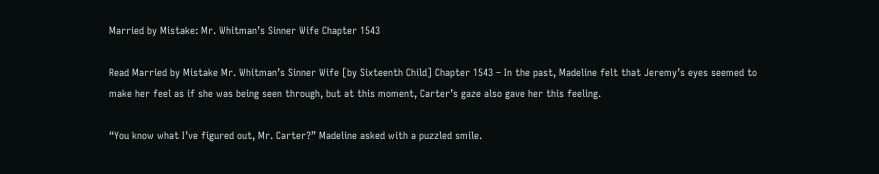Married by Mistake: Mr. Whitman’s Sinner Wife Chapter 1543

Read Married by Mistake Mr. Whitman’s Sinner Wife [by Sixteenth Child] Chapter 1543 – In the past, Madeline felt that Jeremy’s eyes seemed to make her feel as if she was being seen through, but at this moment, Carter’s gaze also gave her this feeling.

“You know what I’ve figured out, Mr. Carter?” Madeline asked with a puzzled smile.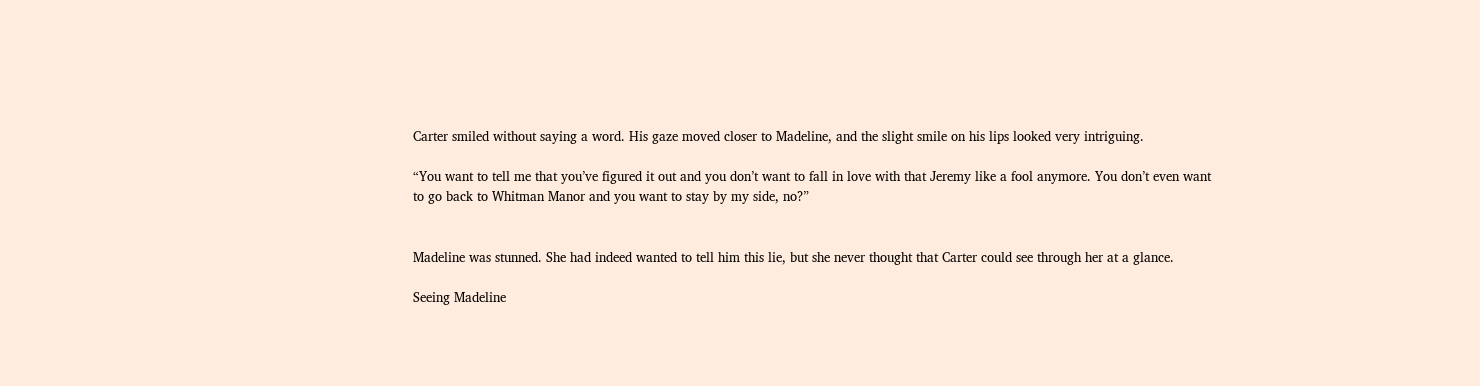Carter smiled without saying a word. His gaze moved closer to Madeline, and the slight smile on his lips looked very intriguing.

“You want to tell me that you’ve figured it out and you don’t want to fall in love with that Jeremy like a fool anymore. You don’t even want to go back to Whitman Manor and you want to stay by my side, no?”


Madeline was stunned. She had indeed wanted to tell him this lie, but she never thought that Carter could see through her at a glance.

Seeing Madeline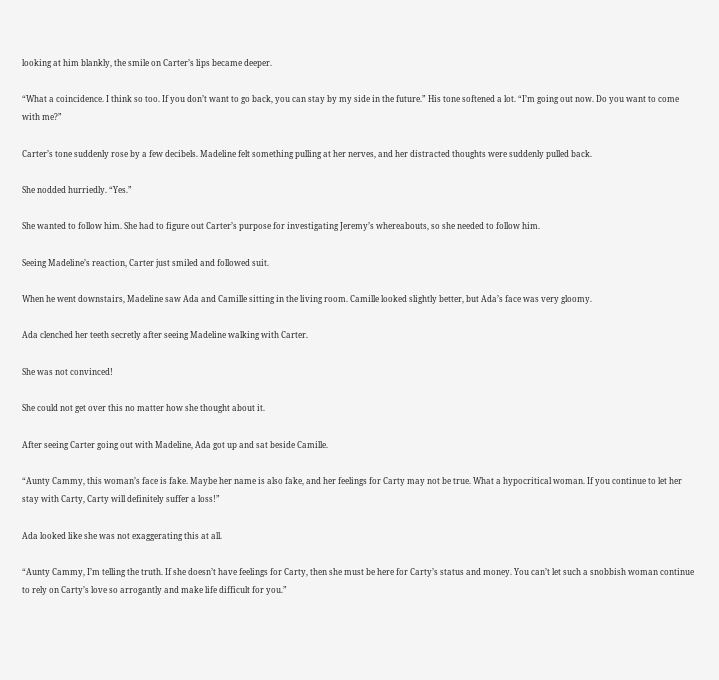looking at him blankly, the smile on Carter’s lips became deeper.

“What a coincidence. I think so too. If you don’t want to go back, you can stay by my side in the future.” His tone softened a lot. “I’m going out now. Do you want to come with me?”

Carter’s tone suddenly rose by a few decibels. Madeline felt something pulling at her nerves, and her distracted thoughts were suddenly pulled back.

She nodded hurriedly. “Yes.”

She wanted to follow him. She had to figure out Carter’s purpose for investigating Jeremy’s whereabouts, so she needed to follow him.

Seeing Madeline’s reaction, Carter just smiled and followed suit.

When he went downstairs, Madeline saw Ada and Camille sitting in the living room. Camille looked slightly better, but Ada’s face was very gloomy.

Ada clenched her teeth secretly after seeing Madeline walking with Carter.

She was not convinced!

She could not get over this no matter how she thought about it.

After seeing Carter going out with Madeline, Ada got up and sat beside Camille.

“Aunty Cammy, this woman’s face is fake. Maybe her name is also fake, and her feelings for Carty may not be true. What a hypocritical woman. If you continue to let her stay with Carty, Carty will definitely suffer a loss!”

Ada looked like she was not exaggerating this at all.

“Aunty Cammy, I’m telling the truth. If she doesn’t have feelings for Carty, then she must be here for Carty’s status and money. You can’t let such a snobbish woman continue to rely on Carty’s love so arrogantly and make life difficult for you.”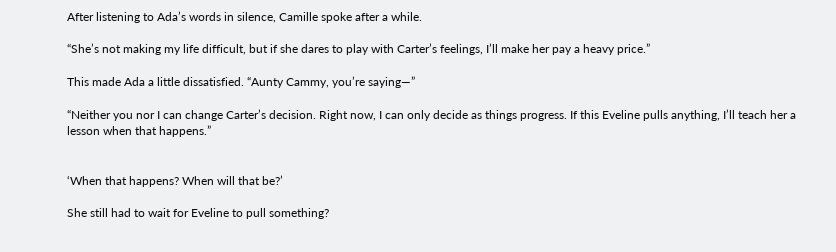After listening to Ada’s words in silence, Camille spoke after a while.

“She’s not making my life difficult, but if she dares to play with Carter’s feelings, I’ll make her pay a heavy price.”

This made Ada a little dissatisfied. “Aunty Cammy, you’re saying—”

“Neither you nor I can change Carter’s decision. Right now, I can only decide as things progress. If this Eveline pulls anything, I’ll teach her a lesson when that happens.”


‘When that happens? When will that be?’

She still had to wait for Eveline to pull something?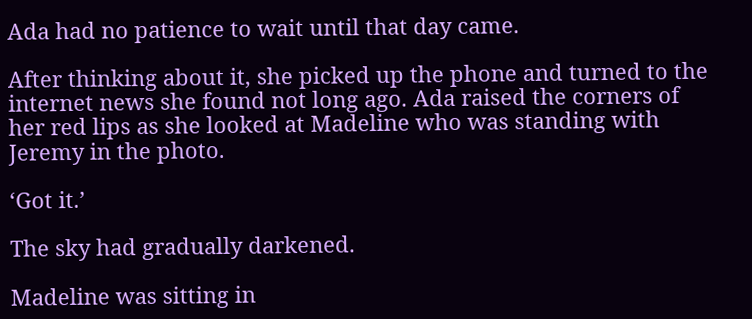Ada had no patience to wait until that day came.

After thinking about it, she picked up the phone and turned to the internet news she found not long ago. Ada raised the corners of her red lips as she looked at Madeline who was standing with Jeremy in the photo.

‘Got it.’

The sky had gradually darkened.

Madeline was sitting in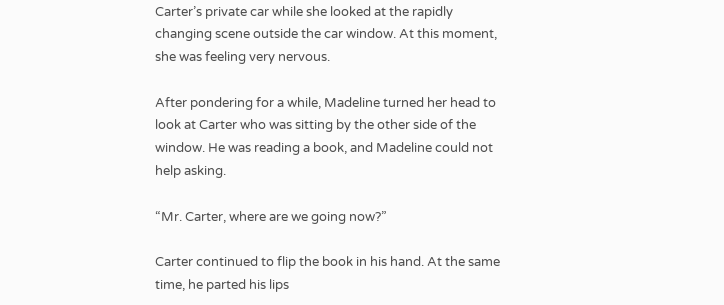Carter’s private car while she looked at the rapidly changing scene outside the car window. At this moment, she was feeling very nervous.

After pondering for a while, Madeline turned her head to look at Carter who was sitting by the other side of the window. He was reading a book, and Madeline could not help asking.

“Mr. Carter, where are we going now?”

Carter continued to flip the book in his hand. At the same time, he parted his lips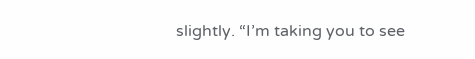slightly. “I’m taking you to see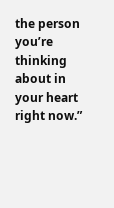the person you’re thinking about in your heart right now.”